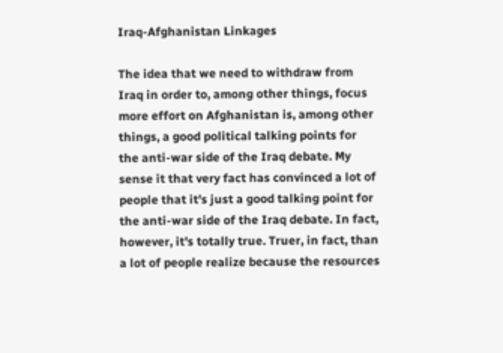Iraq-Afghanistan Linkages

The idea that we need to withdraw from Iraq in order to, among other things, focus more effort on Afghanistan is, among other things, a good political talking points for the anti-war side of the Iraq debate. My sense it that very fact has convinced a lot of people that it's just a good talking point for the anti-war side of the Iraq debate. In fact, however, it's totally true. Truer, in fact, than a lot of people realize because the resources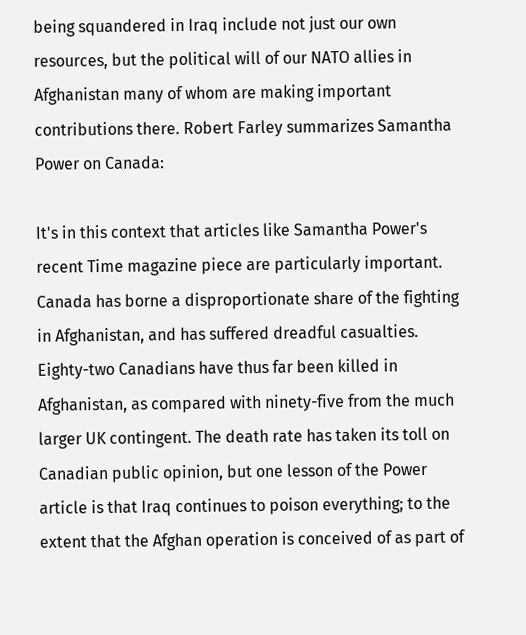being squandered in Iraq include not just our own resources, but the political will of our NATO allies in Afghanistan many of whom are making important contributions there. Robert Farley summarizes Samantha Power on Canada:

It's in this context that articles like Samantha Power's recent Time magazine piece are particularly important. Canada has borne a disproportionate share of the fighting in Afghanistan, and has suffered dreadful casualties. Eighty-two Canadians have thus far been killed in Afghanistan, as compared with ninety-five from the much larger UK contingent. The death rate has taken its toll on Canadian public opinion, but one lesson of the Power article is that Iraq continues to poison everything; to the extent that the Afghan operation is conceived of as part of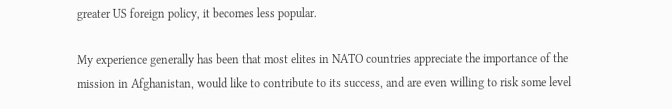greater US foreign policy, it becomes less popular.

My experience generally has been that most elites in NATO countries appreciate the importance of the mission in Afghanistan, would like to contribute to its success, and are even willing to risk some level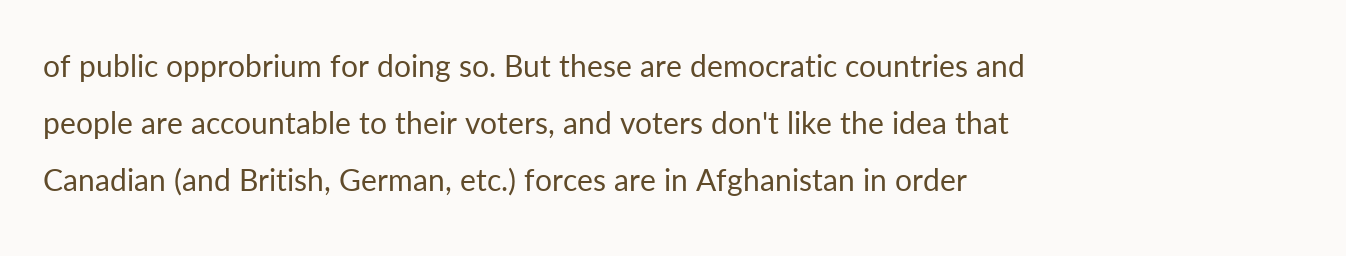of public opprobrium for doing so. But these are democratic countries and people are accountable to their voters, and voters don't like the idea that Canadian (and British, German, etc.) forces are in Afghanistan in order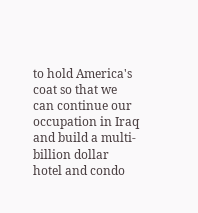to hold America's coat so that we can continue our occupation in Iraq and build a multi-billion dollar hotel and condo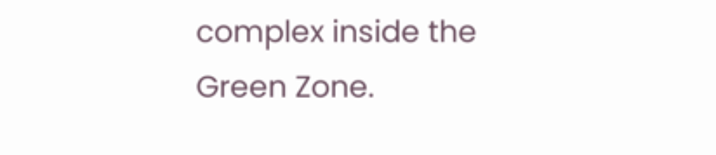complex inside the Green Zone.